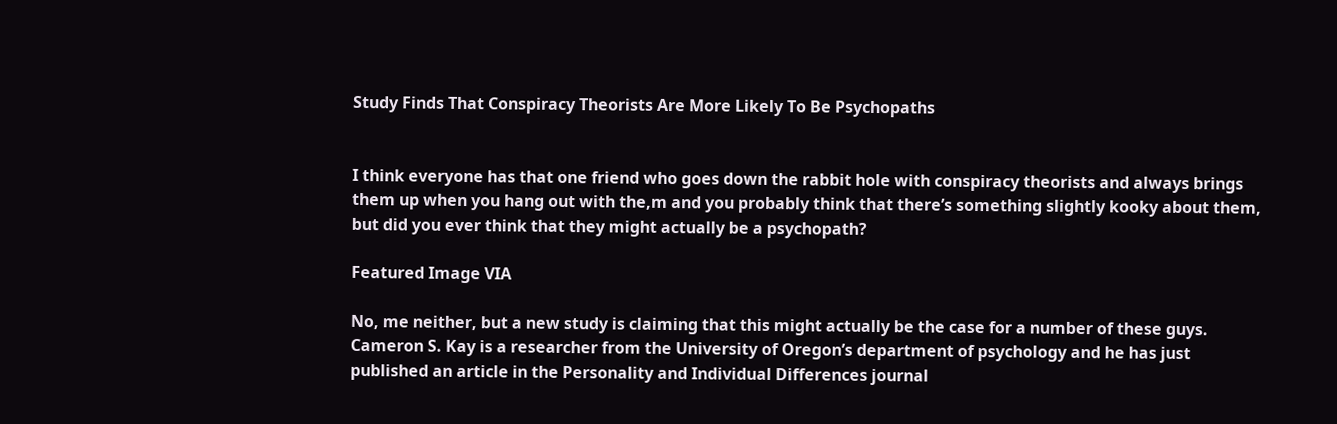Study Finds That Conspiracy Theorists Are More Likely To Be Psychopaths


I think everyone has that one friend who goes down the rabbit hole with conspiracy theorists and always brings them up when you hang out with the,m and you probably think that there’s something slightly kooky about them, but did you ever think that they might actually be a psychopath?

Featured Image VIA

No, me neither, but a new study is claiming that this might actually be the case for a number of these guys. Cameron S. Kay is a researcher from the University of Oregon’s department of psychology and he has just published an article in the Personality and Individual Differences journal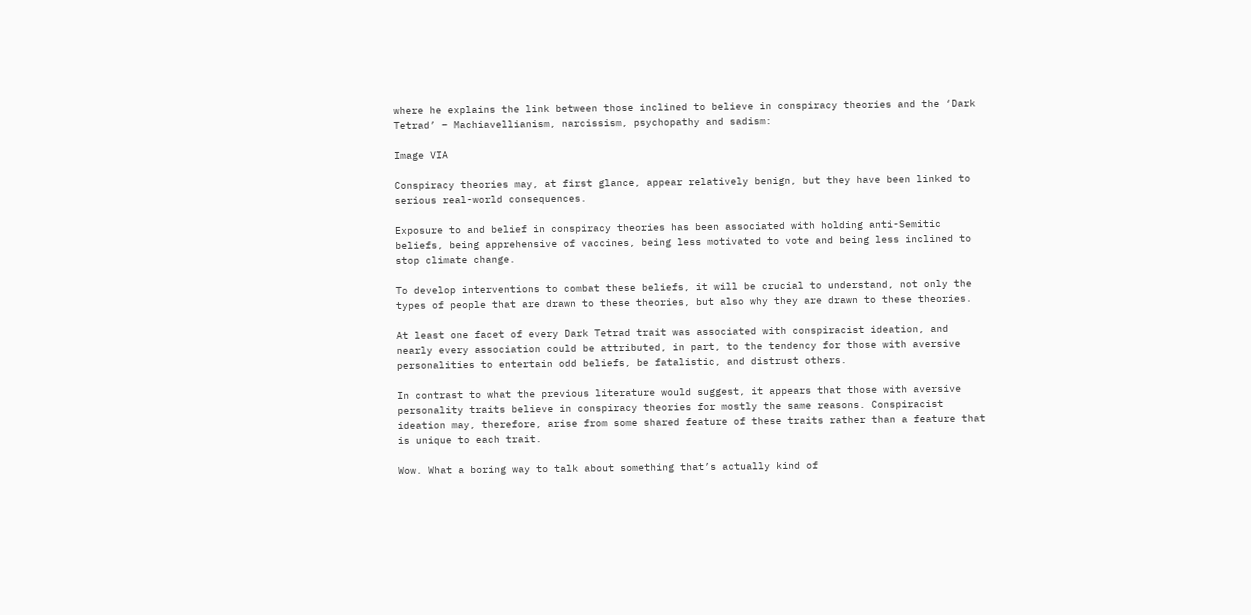where he explains the link between those inclined to believe in conspiracy theories and the ‘Dark Tetrad’ – Machiavellianism, narcissism, psychopathy and sadism:

Image VIA

Conspiracy theories may, at first glance, appear relatively benign, but they have been linked to serious real-world consequences.

Exposure to and belief in conspiracy theories has been associated with holding anti-Semitic beliefs, being apprehensive of vaccines, being less motivated to vote and being less inclined to stop climate change.

To develop interventions to combat these beliefs, it will be crucial to understand, not only the types of people that are drawn to these theories, but also why they are drawn to these theories.

At least one facet of every Dark Tetrad trait was associated with conspiracist ideation, and nearly every association could be attributed, in part, to the tendency for those with aversive personalities to entertain odd beliefs, be fatalistic, and distrust others.

In contrast to what the previous literature would suggest, it appears that those with aversive personality traits believe in conspiracy theories for mostly the same reasons. Conspiracist ideation may, therefore, arise from some shared feature of these traits rather than a feature that is unique to each trait.

Wow. What a boring way to talk about something that’s actually kind of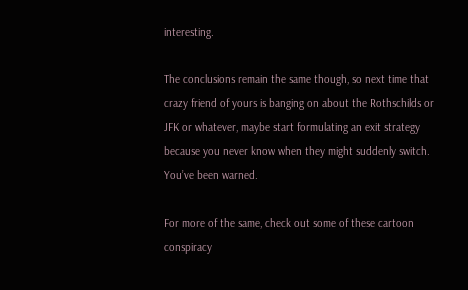interesting.

The conclusions remain the same though, so next time that crazy friend of yours is banging on about the Rothschilds or JFK or whatever, maybe start formulating an exit strategy because you never know when they might suddenly switch. You’ve been warned.

For more of the same, check out some of these cartoon conspiracy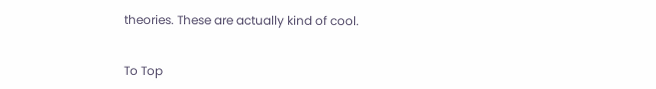theories. These are actually kind of cool.


To Top